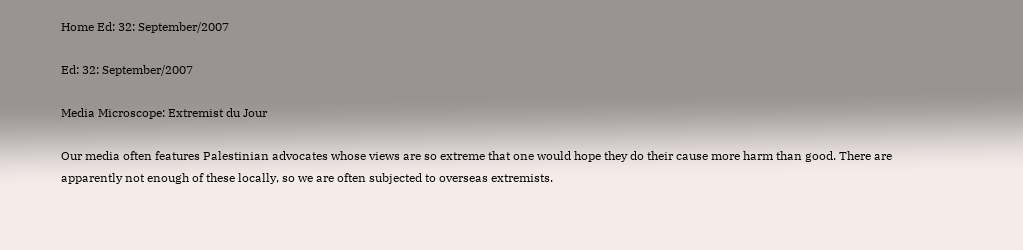Home Ed: 32: September/2007

Ed: 32: September/2007

Media Microscope: Extremist du Jour

Our media often features Palestinian advocates whose views are so extreme that one would hope they do their cause more harm than good. There are apparently not enough of these locally, so we are often subjected to overseas extremists.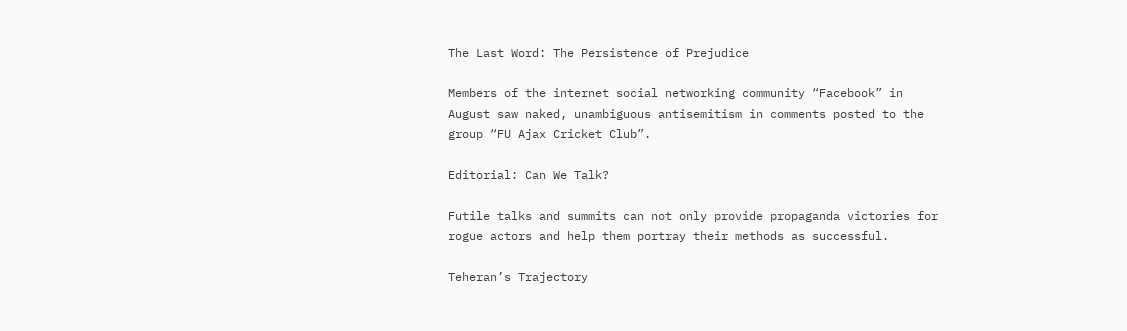The Last Word: The Persistence of Prejudice

Members of the internet social networking community “Facebook” in August saw naked, unambiguous antisemitism in comments posted to the group “FU Ajax Cricket Club”.

Editorial: Can We Talk?

Futile talks and summits can not only provide propaganda victories for rogue actors and help them portray their methods as successful.

Teheran’s Trajectory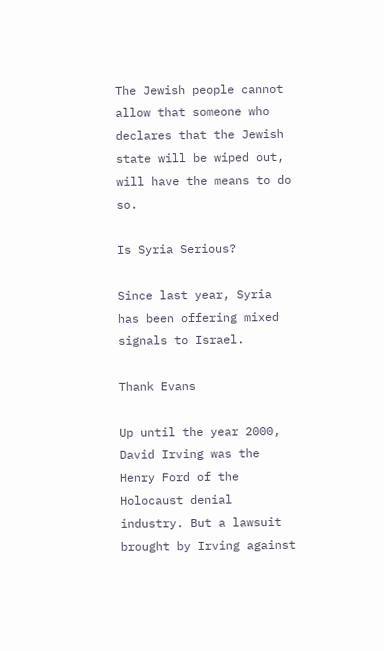The Jewish people cannot allow that someone who declares that the Jewish state will be wiped out, will have the means to do so.

Is Syria Serious?

Since last year, Syria has been offering mixed signals to Israel.

Thank Evans

Up until the year 2000, David Irving was the Henry Ford of the Holocaust denial industry. But a lawsuit brought by Irving against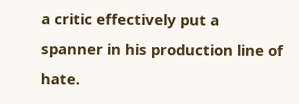a critic effectively put a spanner in his production line of hate.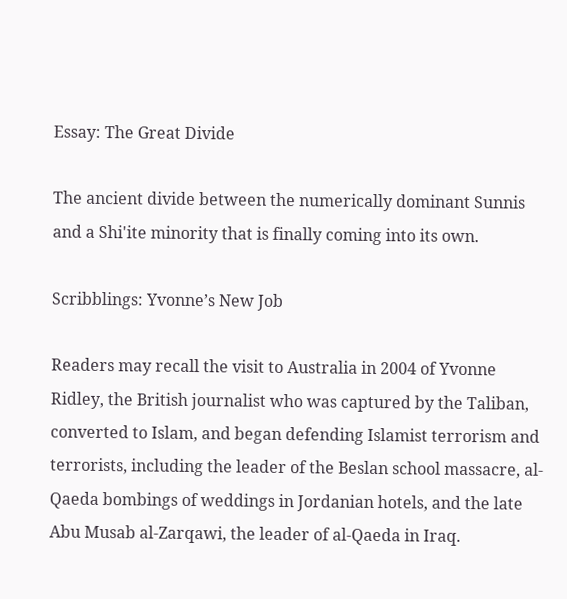Essay: The Great Divide

The ancient divide between the numerically dominant Sunnis and a Shi'ite minority that is finally coming into its own.

Scribblings: Yvonne’s New Job

Readers may recall the visit to Australia in 2004 of Yvonne Ridley, the British journalist who was captured by the Taliban, converted to Islam, and began defending Islamist terrorism and terrorists, including the leader of the Beslan school massacre, al-Qaeda bombings of weddings in Jordanian hotels, and the late Abu Musab al-Zarqawi, the leader of al-Qaeda in Iraq.